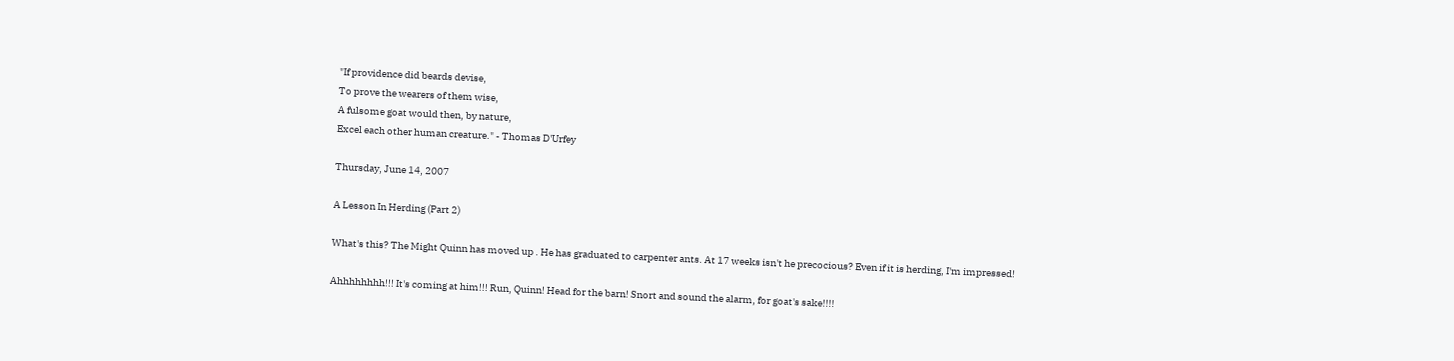"If providence did beards devise,
To prove the wearers of them wise,
A fulsome goat would then, by nature,
Excel each other human creature." - Thomas D'Urfey

Thursday, June 14, 2007

A Lesson In Herding (Part 2)

What's this? The Might Quinn has moved up . He has graduated to carpenter ants. At 17 weeks isn't he precocious? Even if it is herding, I'm impressed!

Ahhhhhhhh!!! It's coming at him!!! Run, Quinn! Head for the barn! Snort and sound the alarm, for goat's sake!!!!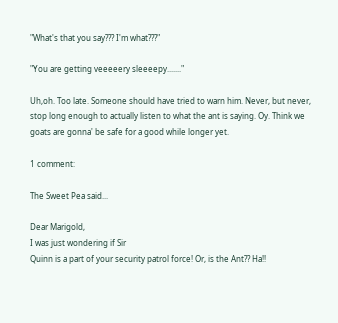"What's that you say??? I'm what???"

"You are getting veeeeery sleeeepy......."

Uh,oh. Too late. Someone should have tried to warn him. Never, but never, stop long enough to actually listen to what the ant is saying. Oy. Think we goats are gonna' be safe for a good while longer yet.

1 comment:

The Sweet Pea said...

Dear Marigold,
I was just wondering if Sir
Quinn is a part of your security patrol force! Or, is the Ant?? Ha!!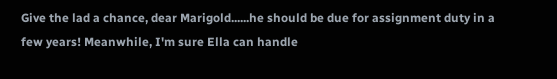Give the lad a chance, dear Marigold......he should be due for assignment duty in a
few years! Meanwhile, I'm sure Ella can handle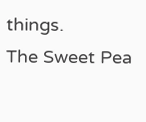things.
The Sweet Pea